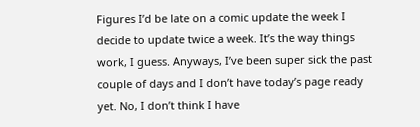Figures I’d be late on a comic update the week I decide to update twice a week. It’s the way things work, I guess. Anyways, I’ve been super sick the past couple of days and I don’t have today’s page ready yet. No, I don’t think I have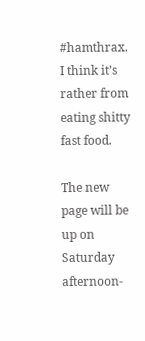#hamthrax. I think it’s rather from eating shitty fast food.

The new page will be up on Saturday afternoon-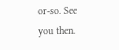or-so. See you then.